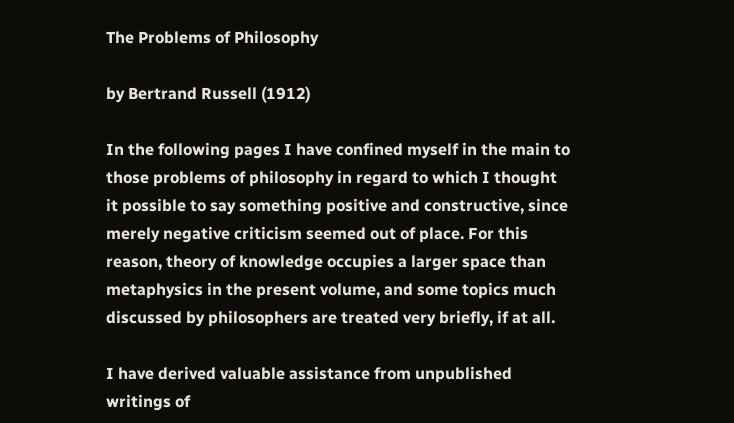The Problems of Philosophy

by Bertrand Russell (1912)

In the following pages I have confined myself in the main to those problems of philosophy in regard to which I thought it possible to say something positive and constructive, since merely negative criticism seemed out of place. For this reason, theory of knowledge occupies a larger space than metaphysics in the present volume, and some topics much discussed by philosophers are treated very briefly, if at all.

I have derived valuable assistance from unpublished writings of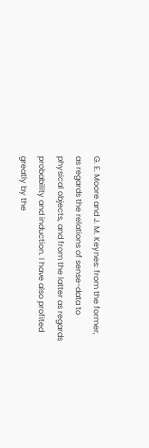G. E. Moore and J. M. Keynes: from the former, as regards the relations of sense-data to physical objects, and from the latter as regards probability and induction. I have also profited greatly by the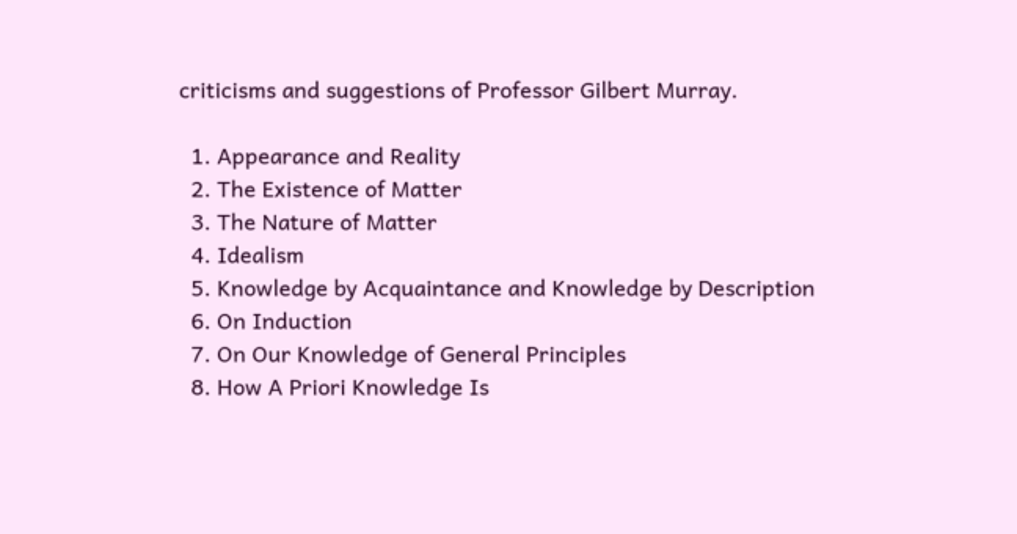criticisms and suggestions of Professor Gilbert Murray.

  1. Appearance and Reality
  2. The Existence of Matter
  3. The Nature of Matter
  4. Idealism
  5. Knowledge by Acquaintance and Knowledge by Description
  6. On Induction
  7. On Our Knowledge of General Principles
  8. How A Priori Knowledge Is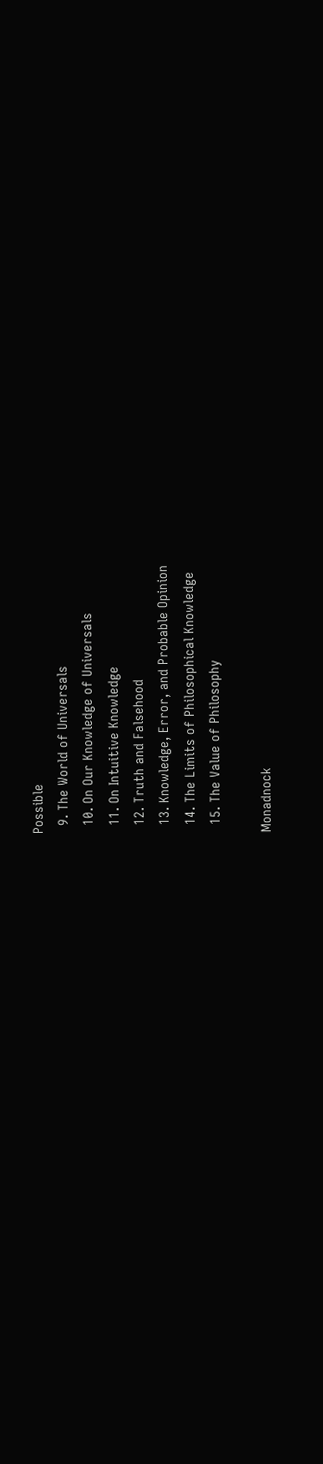Possible
  9. The World of Universals
  10. On Our Knowledge of Universals
  11. On Intuitive Knowledge
  12. Truth and Falsehood
  13. Knowledge, Error, and Probable Opinion
  14. The Limits of Philosophical Knowledge
  15. The Value of Philosophy

Monadnock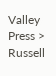Valley Press > Russell